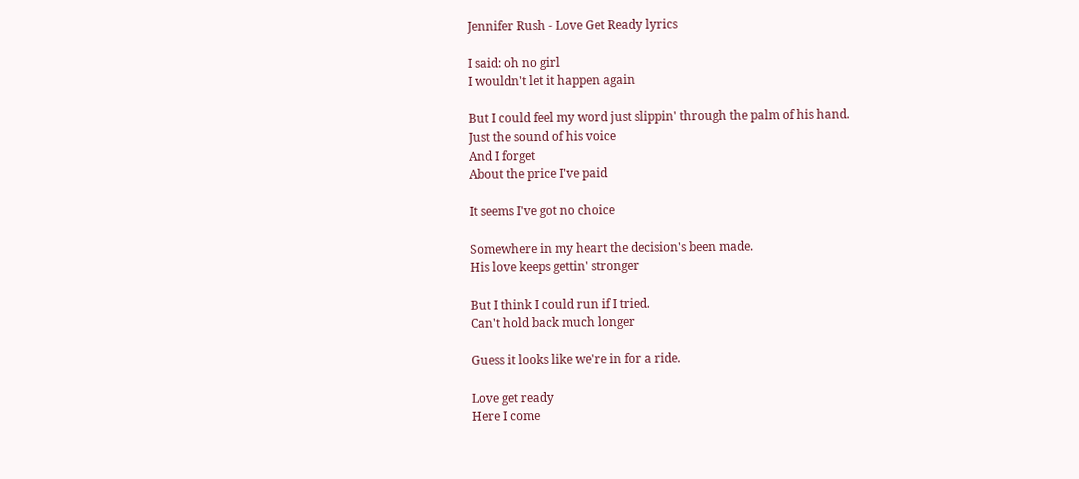Jennifer Rush - Love Get Ready lyrics

I said: oh no girl
I wouldn't let it happen again

But I could feel my word just slippin' through the palm of his hand.
Just the sound of his voice
And I forget
About the price I've paid

It seems I've got no choice

Somewhere in my heart the decision's been made.
His love keeps gettin' stronger

But I think I could run if I tried.
Can't hold back much longer

Guess it looks like we're in for a ride.

Love get ready
Here I come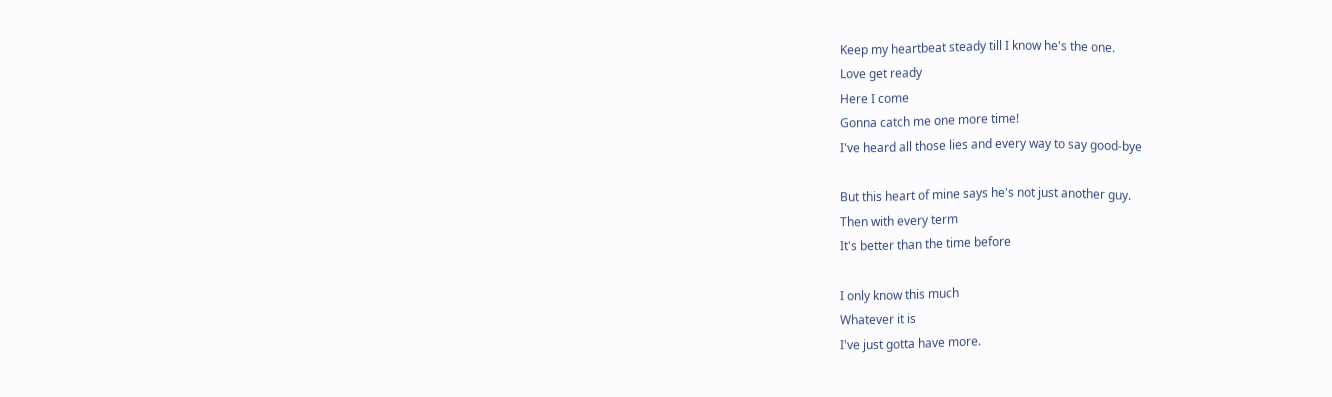Keep my heartbeat steady till I know he's the one.
Love get ready
Here I come
Gonna catch me one more time!
I've heard all those lies and every way to say good-bye

But this heart of mine says he's not just another guy.
Then with every term
It's better than the time before

I only know this much
Whatever it is
I've just gotta have more.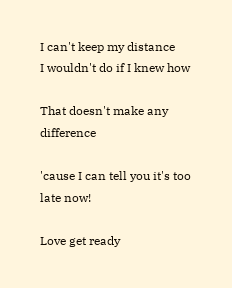I can't keep my distance
I wouldn't do if I knew how

That doesn't make any difference

'cause I can tell you it's too late now!

Love get ready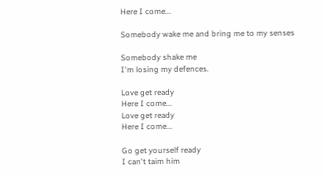Here I come...

Somebody wake me and bring me to my senses

Somebody shake me
I'm losing my defences.

Love get ready
Here I come...
Love get ready
Here I come...

Go get yourself ready
I can't taim him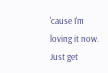'cause I'm loving it now.
Just get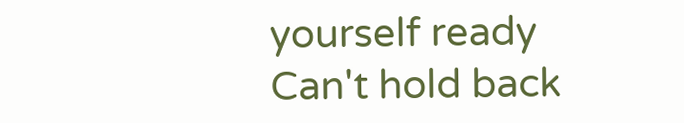yourself ready
Can't hold back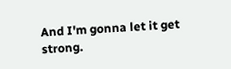And I'm gonna let it get strong.